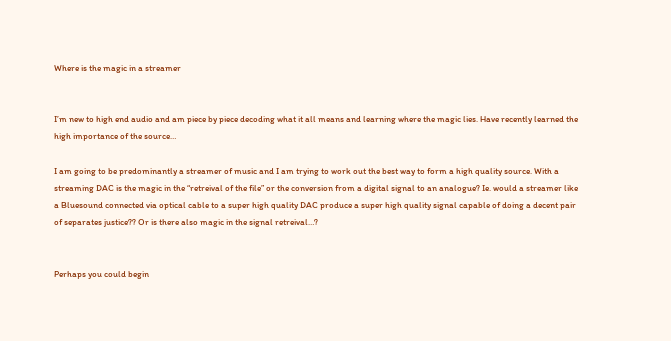Where is the magic in a streamer


I’m new to high end audio and am piece by piece decoding what it all means and learning where the magic lies. Have recently learned the high importance of the source…

I am going to be predominantly a streamer of music and I am trying to work out the best way to form a high quality source. With a streaming DAC is the magic in the “retreival of the file” or the conversion from a digital signal to an analogue? Ie. would a streamer like a Bluesound connected via optical cable to a super high quality DAC produce a super high quality signal capable of doing a decent pair of separates justice?? Or is there also magic in the signal retreival…?


Perhaps you could begin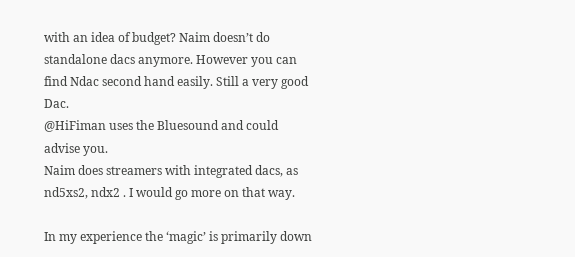with an idea of budget? Naim doesn’t do standalone dacs anymore. However you can find Ndac second hand easily. Still a very good Dac.
@HiFiman uses the Bluesound and could advise you.
Naim does streamers with integrated dacs, as nd5xs2, ndx2 . I would go more on that way.

In my experience the ‘magic’ is primarily down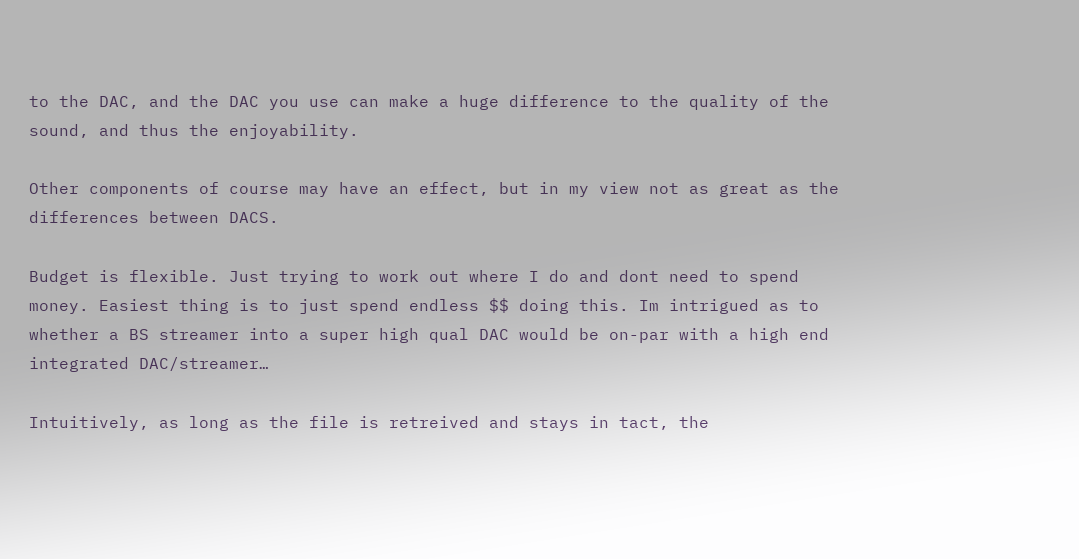to the DAC, and the DAC you use can make a huge difference to the quality of the sound, and thus the enjoyability.

Other components of course may have an effect, but in my view not as great as the differences between DACS.

Budget is flexible. Just trying to work out where I do and dont need to spend money. Easiest thing is to just spend endless $$ doing this. Im intrigued as to whether a BS streamer into a super high qual DAC would be on-par with a high end integrated DAC/streamer…

Intuitively, as long as the file is retreived and stays in tact, the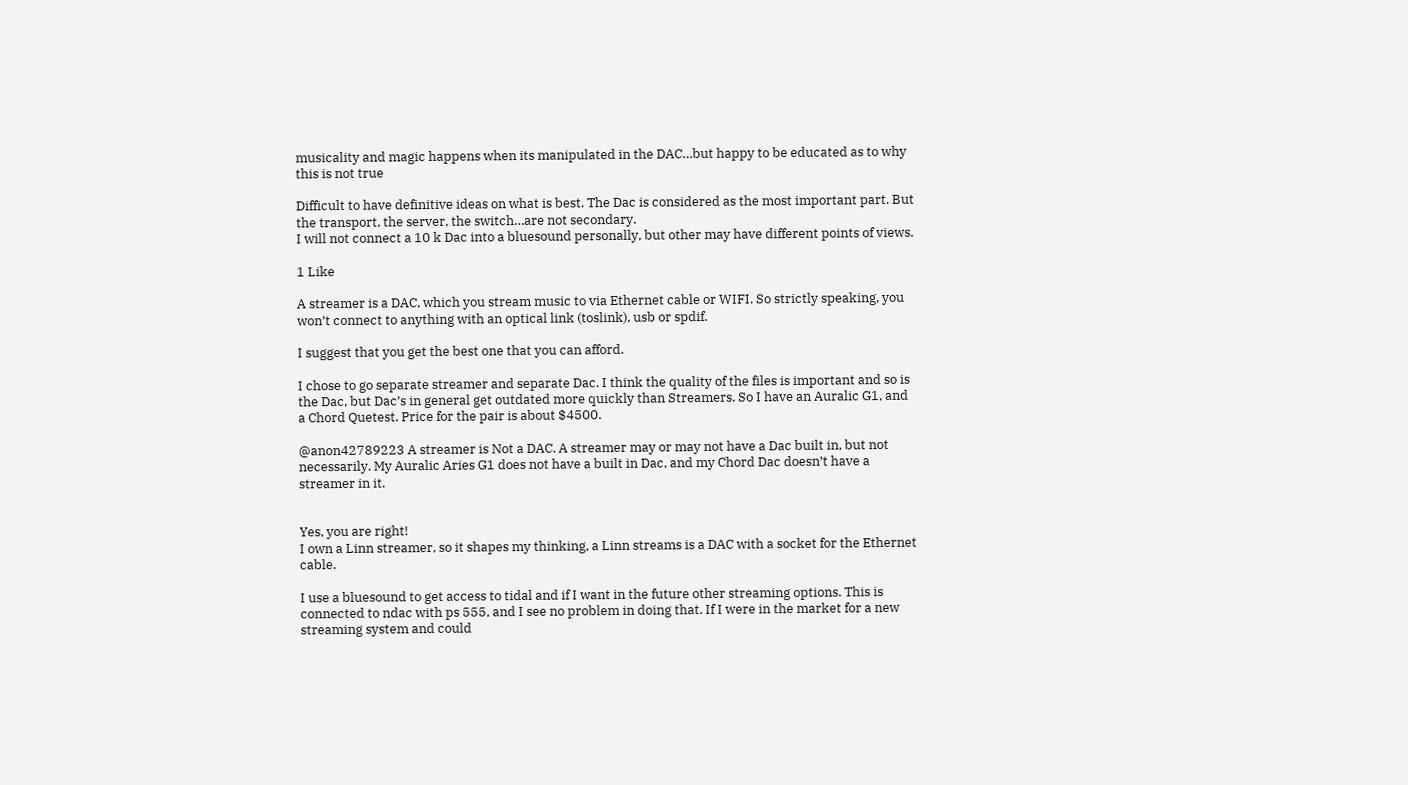musicality and magic happens when its manipulated in the DAC…but happy to be educated as to why this is not true

Difficult to have definitive ideas on what is best. The Dac is considered as the most important part. But the transport, the server, the switch…are not secondary.
I will not connect a 10 k Dac into a bluesound personally, but other may have different points of views.

1 Like

A streamer is a DAC, which you stream music to via Ethernet cable or WIFI. So strictly speaking, you won’t connect to anything with an optical link (toslink), usb or spdif.

I suggest that you get the best one that you can afford.

I chose to go separate streamer and separate Dac. I think the quality of the files is important and so is the Dac, but Dac’s in general get outdated more quickly than Streamers. So I have an Auralic G1, and a Chord Quetest. Price for the pair is about $4500.

@anon42789223 A streamer is Not a DAC. A streamer may or may not have a Dac built in, but not necessarily. My Auralic Aries G1 does not have a built in Dac, and my Chord Dac doesn’t have a streamer in it.


Yes, you are right!
I own a Linn streamer, so it shapes my thinking, a Linn streams is a DAC with a socket for the Ethernet cable.

I use a bluesound to get access to tidal and if I want in the future other streaming options. This is connected to ndac with ps 555, and I see no problem in doing that. If I were in the market for a new streaming system and could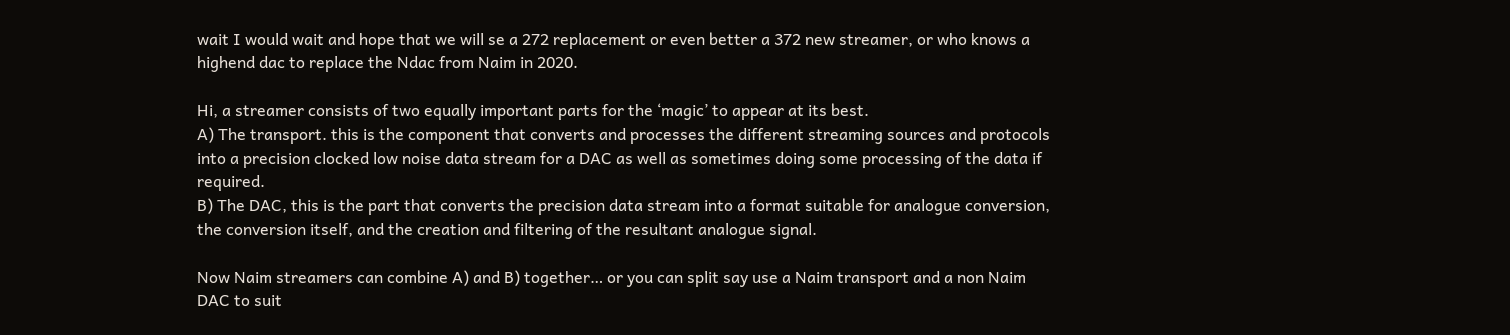wait I would wait and hope that we will se a 272 replacement or even better a 372 new streamer, or who knows a highend dac to replace the Ndac from Naim in 2020.

Hi, a streamer consists of two equally important parts for the ‘magic’ to appear at its best.
A) The transport. this is the component that converts and processes the different streaming sources and protocols into a precision clocked low noise data stream for a DAC as well as sometimes doing some processing of the data if required.
B) The DAC, this is the part that converts the precision data stream into a format suitable for analogue conversion, the conversion itself, and the creation and filtering of the resultant analogue signal.

Now Naim streamers can combine A) and B) together… or you can split say use a Naim transport and a non Naim DAC to suit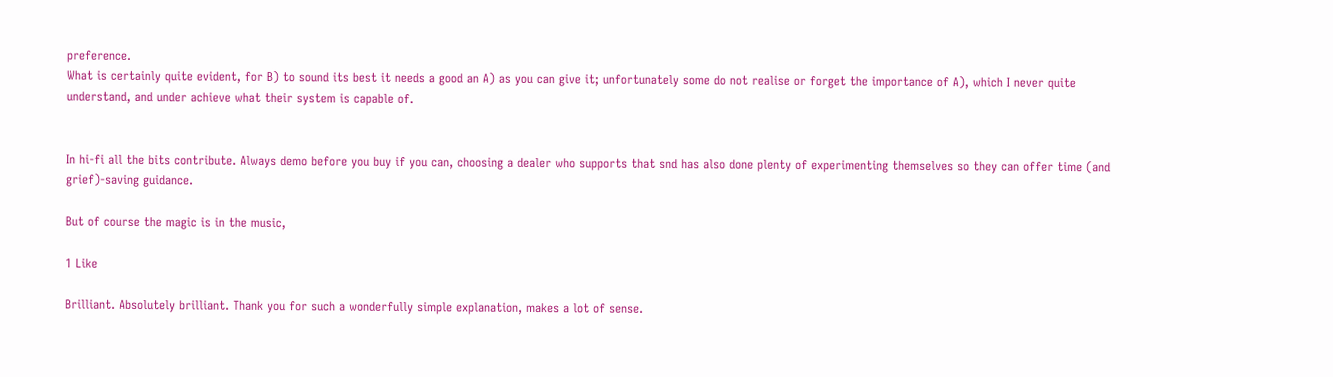preference.
What is certainly quite evident, for B) to sound its best it needs a good an A) as you can give it; unfortunately some do not realise or forget the importance of A), which I never quite understand, and under achieve what their system is capable of.


In hi-fi all the bits contribute. Always demo before you buy if you can, choosing a dealer who supports that snd has also done plenty of experimenting themselves so they can offer time (and grief)-saving guidance.

But of course the magic is in the music,

1 Like

Brilliant. Absolutely brilliant. Thank you for such a wonderfully simple explanation, makes a lot of sense.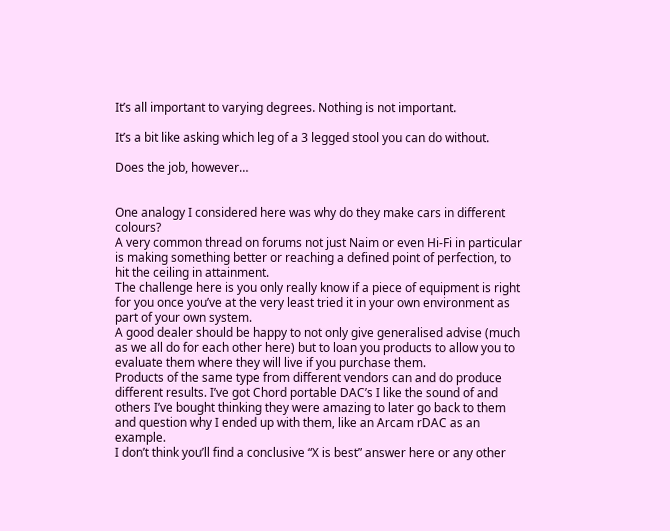It’s all important to varying degrees. Nothing is not important.

It’s a bit like asking which leg of a 3 legged stool you can do without.

Does the job, however…


One analogy I considered here was why do they make cars in different colours?
A very common thread on forums not just Naim or even Hi-Fi in particular is making something better or reaching a defined point of perfection, to hit the ceiling in attainment.
The challenge here is you only really know if a piece of equipment is right for you once you’ve at the very least tried it in your own environment as part of your own system.
A good dealer should be happy to not only give generalised advise (much as we all do for each other here) but to loan you products to allow you to evaluate them where they will live if you purchase them.
Products of the same type from different vendors can and do produce different results. I’ve got Chord portable DAC’s I like the sound of and others I’ve bought thinking they were amazing to later go back to them and question why I ended up with them, like an Arcam rDAC as an example.
I don’t think you’ll find a conclusive “X is best” answer here or any other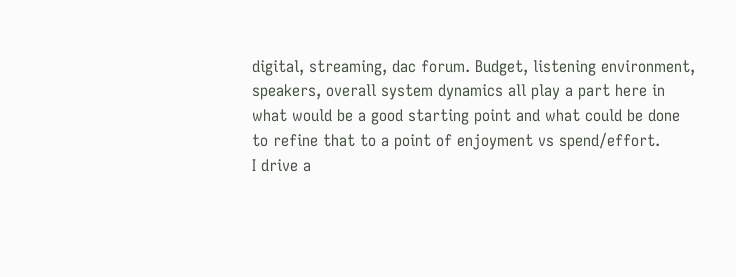digital, streaming, dac forum. Budget, listening environment, speakers, overall system dynamics all play a part here in what would be a good starting point and what could be done to refine that to a point of enjoyment vs spend/effort.
I drive a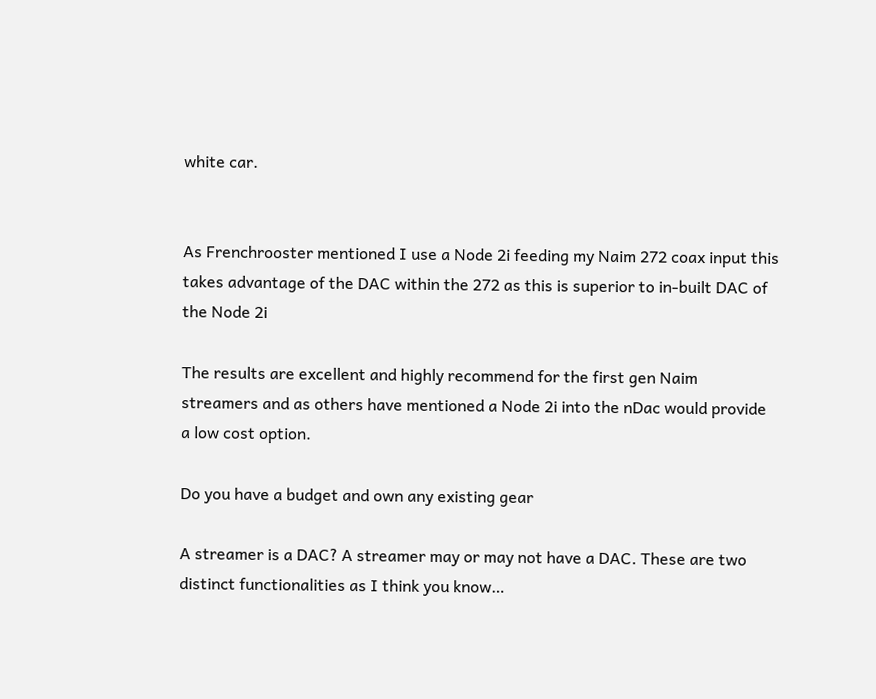white car.


As Frenchrooster mentioned I use a Node 2i feeding my Naim 272 coax input this takes advantage of the DAC within the 272 as this is superior to in-built DAC of the Node 2i

The results are excellent and highly recommend for the first gen Naim streamers and as others have mentioned a Node 2i into the nDac would provide a low cost option.

Do you have a budget and own any existing gear

A streamer is a DAC? A streamer may or may not have a DAC. These are two distinct functionalities as I think you know…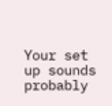Your set up sounds probably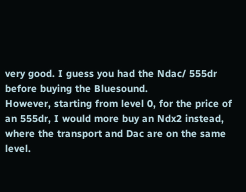very good. I guess you had the Ndac/ 555dr before buying the Bluesound.
However, starting from level 0, for the price of an 555dr, I would more buy an Ndx2 instead, where the transport and Dac are on the same level.